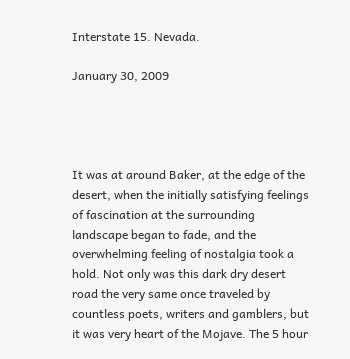Interstate 15. Nevada.

January 30, 2009




It was at around Baker, at the edge of the desert, when the initially satisfying feelings of fascination at the surrounding landscape began to fade, and the overwhelming feeling of nostalgia took a hold. Not only was this dark dry desert road the very same once traveled by countless poets, writers and gamblers, but it was very heart of the Mojave. The 5 hour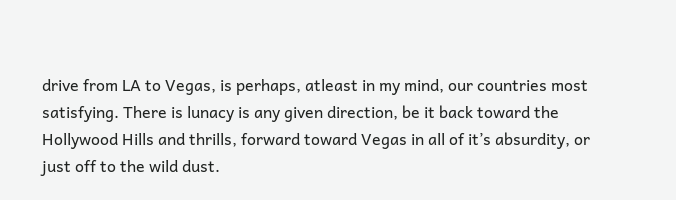drive from LA to Vegas, is perhaps, atleast in my mind, our countries most satisfying. There is lunacy is any given direction, be it back toward the Hollywood Hills and thrills, forward toward Vegas in all of it’s absurdity, or just off to the wild dust.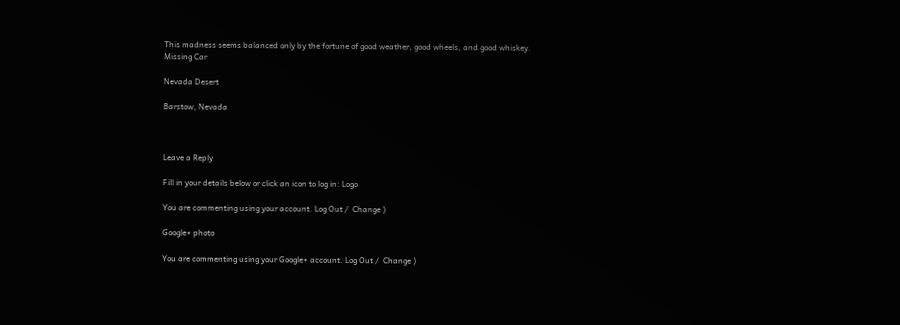This madness seems balanced only by the fortune of good weather, good wheels, and good whiskey.
Missing Car

Nevada Desert

Barstow, Nevada



Leave a Reply

Fill in your details below or click an icon to log in: Logo

You are commenting using your account. Log Out /  Change )

Google+ photo

You are commenting using your Google+ account. Log Out /  Change )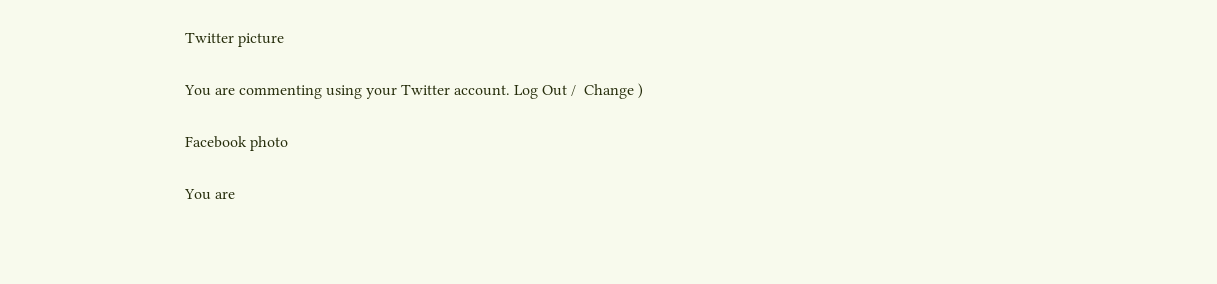Twitter picture

You are commenting using your Twitter account. Log Out /  Change )

Facebook photo

You are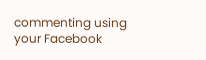commenting using your Facebook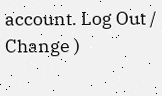account. Log Out /  Change )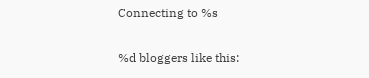Connecting to %s

%d bloggers like this: